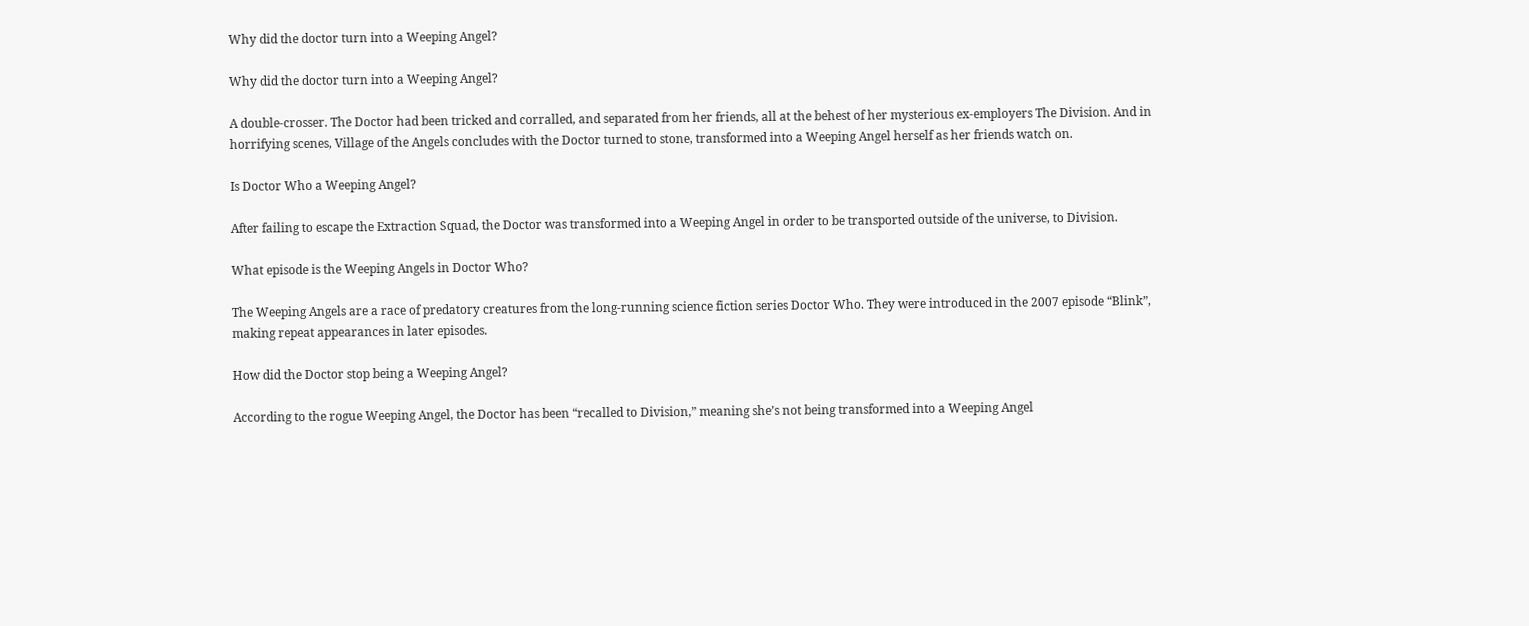Why did the doctor turn into a Weeping Angel?

Why did the doctor turn into a Weeping Angel?

A double-crosser. The Doctor had been tricked and corralled, and separated from her friends, all at the behest of her mysterious ex-employers The Division. And in horrifying scenes, Village of the Angels concludes with the Doctor turned to stone, transformed into a Weeping Angel herself as her friends watch on.

Is Doctor Who a Weeping Angel?

After failing to escape the Extraction Squad, the Doctor was transformed into a Weeping Angel in order to be transported outside of the universe, to Division.

What episode is the Weeping Angels in Doctor Who?

The Weeping Angels are a race of predatory creatures from the long-running science fiction series Doctor Who. They were introduced in the 2007 episode “Blink”, making repeat appearances in later episodes.

How did the Doctor stop being a Weeping Angel?

According to the rogue Weeping Angel, the Doctor has been “recalled to Division,” meaning she’s not being transformed into a Weeping Angel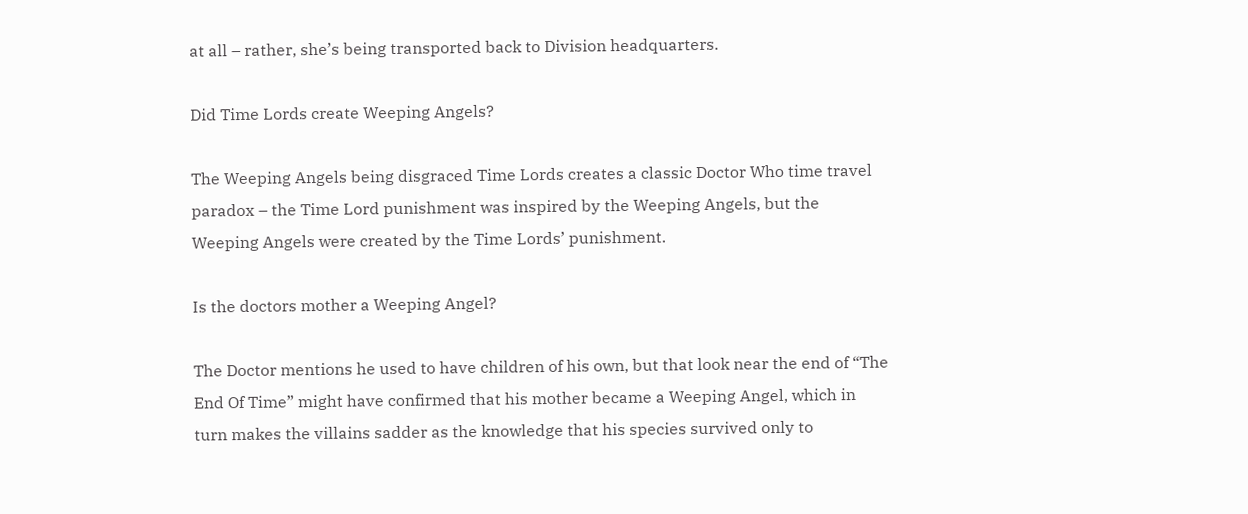at all – rather, she’s being transported back to Division headquarters.

Did Time Lords create Weeping Angels?

The Weeping Angels being disgraced Time Lords creates a classic Doctor Who time travel paradox – the Time Lord punishment was inspired by the Weeping Angels, but the Weeping Angels were created by the Time Lords’ punishment.

Is the doctors mother a Weeping Angel?

The Doctor mentions he used to have children of his own, but that look near the end of “The End Of Time” might have confirmed that his mother became a Weeping Angel, which in turn makes the villains sadder as the knowledge that his species survived only to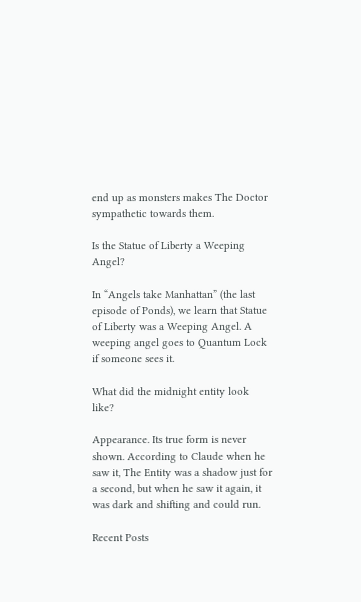end up as monsters makes The Doctor sympathetic towards them.

Is the Statue of Liberty a Weeping Angel?

In “Angels take Manhattan” (the last episode of Ponds), we learn that Statue of Liberty was a Weeping Angel. A weeping angel goes to Quantum Lock if someone sees it.

What did the midnight entity look like?

Appearance. Its true form is never shown. According to Claude when he saw it, The Entity was a shadow just for a second, but when he saw it again, it was dark and shifting and could run.

Recent Posts